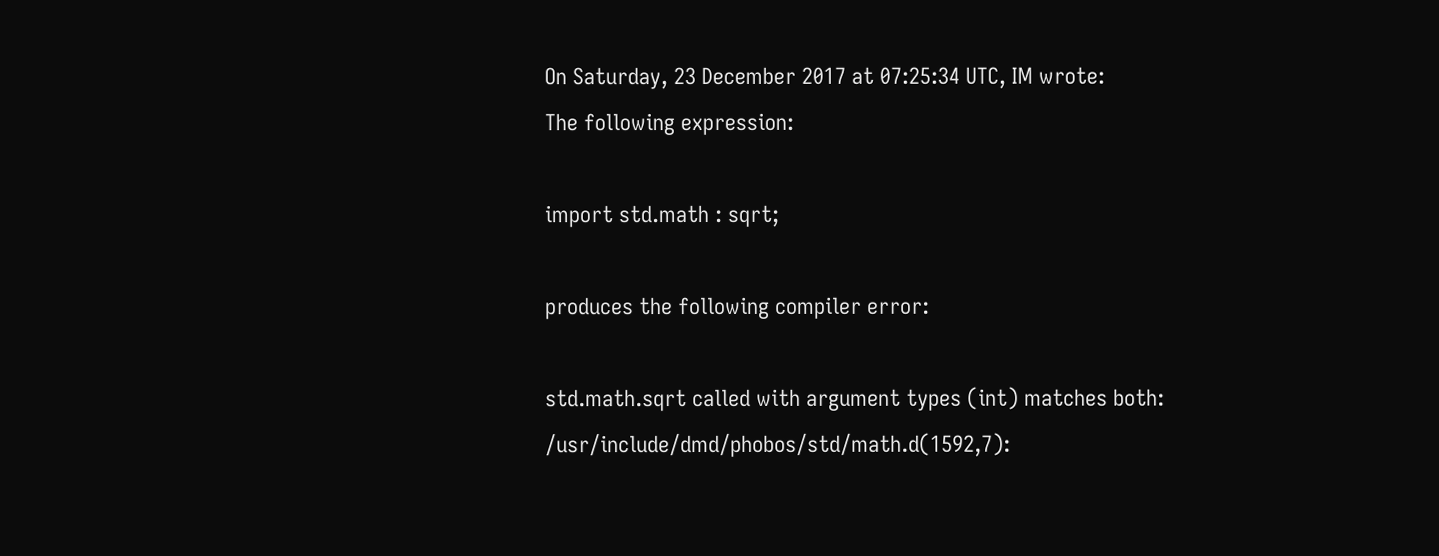On Saturday, 23 December 2017 at 07:25:34 UTC, IM wrote:
The following expression:

import std.math : sqrt;

produces the following compiler error:

std.math.sqrt called with argument types (int) matches both:
/usr/include/dmd/phobos/std/math.d(1592,7):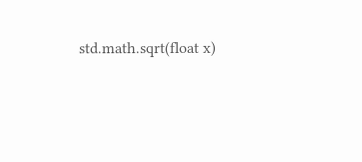std.math.sqrt(float x)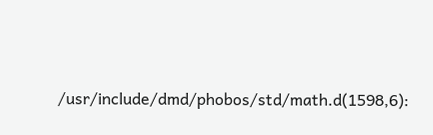/usr/include/dmd/phobos/std/math.d(1598,6):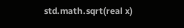std.math.sqrt(real x)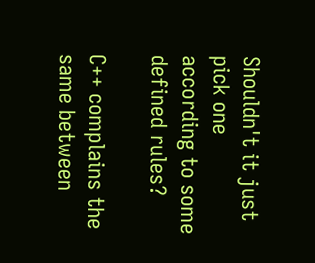Shouldn't it just pick one according to some defined rules?

C++ complains the same between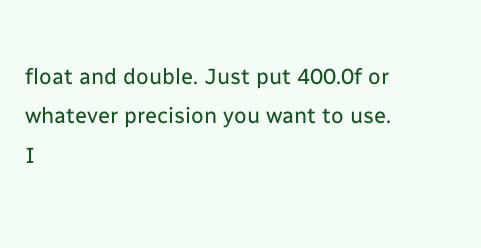float and double. Just put 400.0f or whatever precision you want to use. I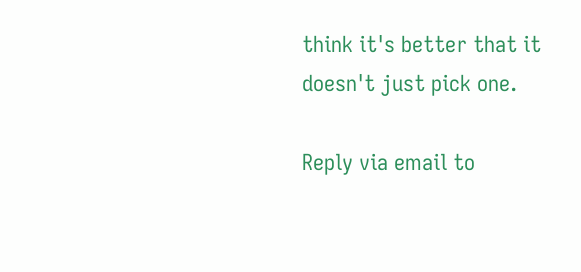think it's better that it doesn't just pick one.

Reply via email to